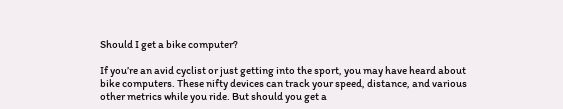Should I get a bike computer?

If you’re an avid cyclist or just getting into the sport, you may have heard about bike computers. These nifty devices can track your speed, distance, and various other metrics while you ride. But should you get a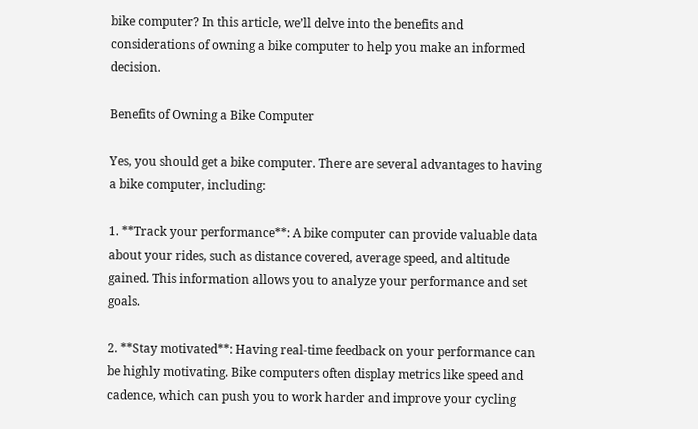bike computer? In this article, we’ll delve into the benefits and considerations of owning a bike computer to help you make an informed decision.

Benefits of Owning a Bike Computer

Yes, you should get a bike computer. There are several advantages to having a bike computer, including:

1. **Track your performance**: A bike computer can provide valuable data about your rides, such as distance covered, average speed, and altitude gained. This information allows you to analyze your performance and set goals.

2. **Stay motivated**: Having real-time feedback on your performance can be highly motivating. Bike computers often display metrics like speed and cadence, which can push you to work harder and improve your cycling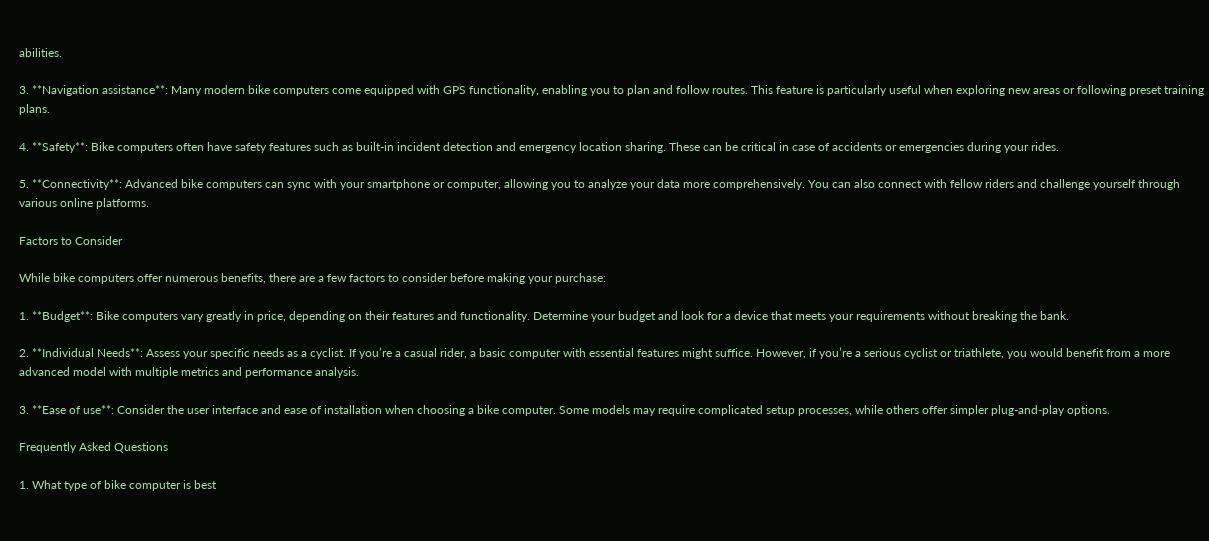abilities.

3. **Navigation assistance**: Many modern bike computers come equipped with GPS functionality, enabling you to plan and follow routes. This feature is particularly useful when exploring new areas or following preset training plans.

4. **Safety**: Bike computers often have safety features such as built-in incident detection and emergency location sharing. These can be critical in case of accidents or emergencies during your rides.

5. **Connectivity**: Advanced bike computers can sync with your smartphone or computer, allowing you to analyze your data more comprehensively. You can also connect with fellow riders and challenge yourself through various online platforms.

Factors to Consider

While bike computers offer numerous benefits, there are a few factors to consider before making your purchase:

1. **Budget**: Bike computers vary greatly in price, depending on their features and functionality. Determine your budget and look for a device that meets your requirements without breaking the bank.

2. **Individual Needs**: Assess your specific needs as a cyclist. If you’re a casual rider, a basic computer with essential features might suffice. However, if you’re a serious cyclist or triathlete, you would benefit from a more advanced model with multiple metrics and performance analysis.

3. **Ease of use**: Consider the user interface and ease of installation when choosing a bike computer. Some models may require complicated setup processes, while others offer simpler plug-and-play options.

Frequently Asked Questions

1. What type of bike computer is best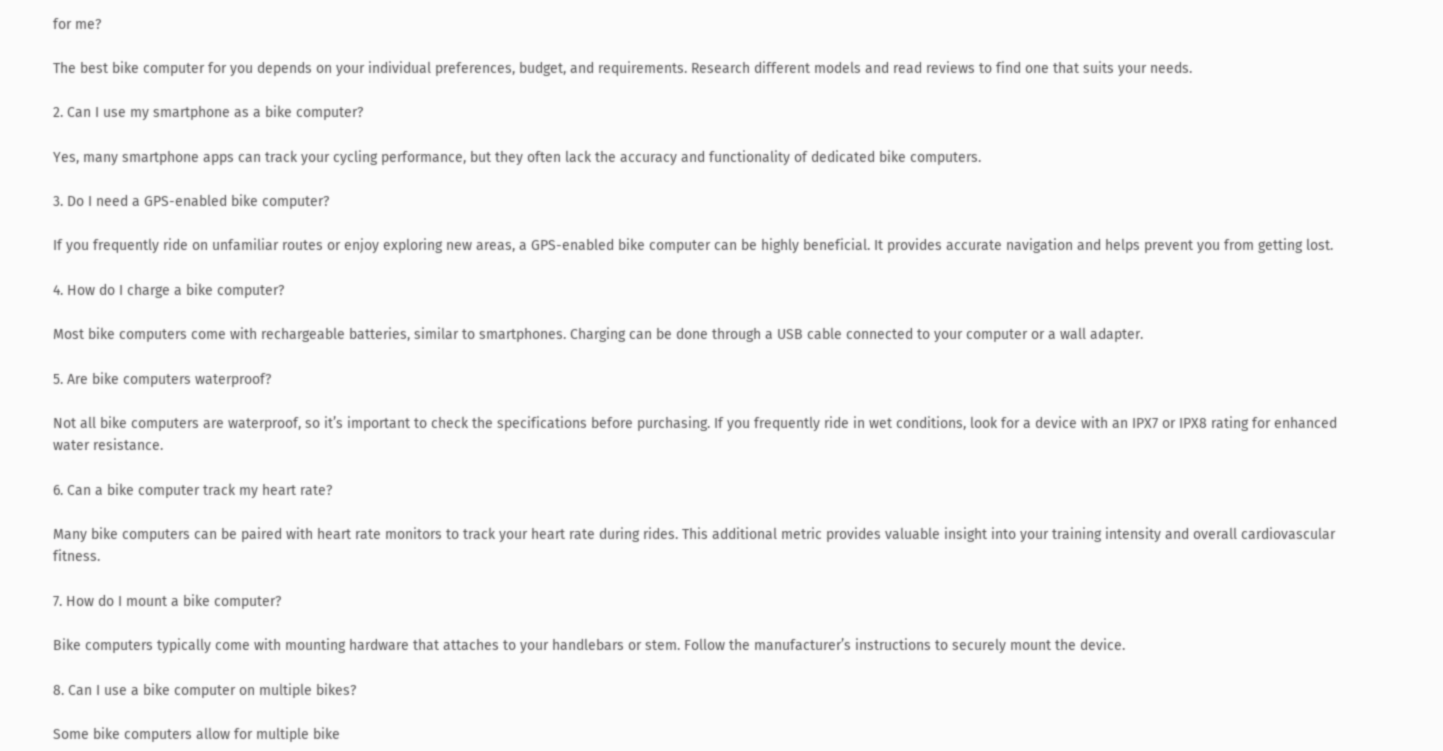for me?

The best bike computer for you depends on your individual preferences, budget, and requirements. Research different models and read reviews to find one that suits your needs.

2. Can I use my smartphone as a bike computer?

Yes, many smartphone apps can track your cycling performance, but they often lack the accuracy and functionality of dedicated bike computers.

3. Do I need a GPS-enabled bike computer?

If you frequently ride on unfamiliar routes or enjoy exploring new areas, a GPS-enabled bike computer can be highly beneficial. It provides accurate navigation and helps prevent you from getting lost.

4. How do I charge a bike computer?

Most bike computers come with rechargeable batteries, similar to smartphones. Charging can be done through a USB cable connected to your computer or a wall adapter.

5. Are bike computers waterproof?

Not all bike computers are waterproof, so it’s important to check the specifications before purchasing. If you frequently ride in wet conditions, look for a device with an IPX7 or IPX8 rating for enhanced water resistance.

6. Can a bike computer track my heart rate?

Many bike computers can be paired with heart rate monitors to track your heart rate during rides. This additional metric provides valuable insight into your training intensity and overall cardiovascular fitness.

7. How do I mount a bike computer?

Bike computers typically come with mounting hardware that attaches to your handlebars or stem. Follow the manufacturer’s instructions to securely mount the device.

8. Can I use a bike computer on multiple bikes?

Some bike computers allow for multiple bike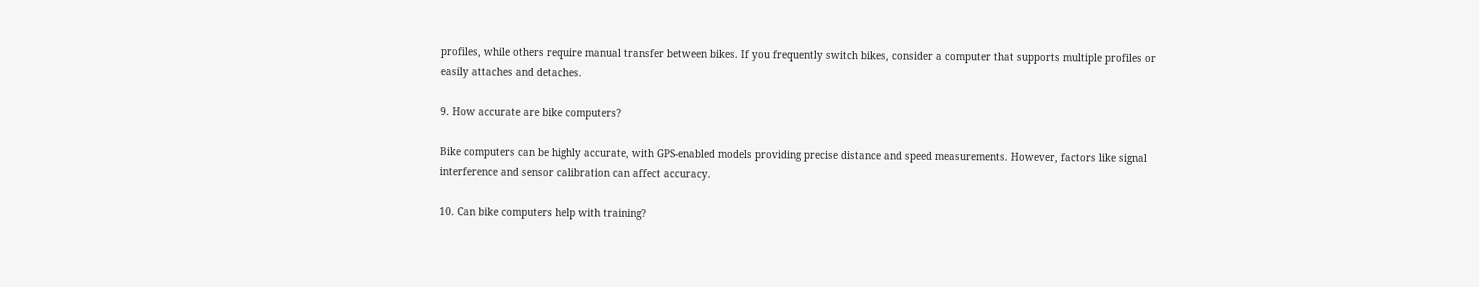profiles, while others require manual transfer between bikes. If you frequently switch bikes, consider a computer that supports multiple profiles or easily attaches and detaches.

9. How accurate are bike computers?

Bike computers can be highly accurate, with GPS-enabled models providing precise distance and speed measurements. However, factors like signal interference and sensor calibration can affect accuracy.

10. Can bike computers help with training?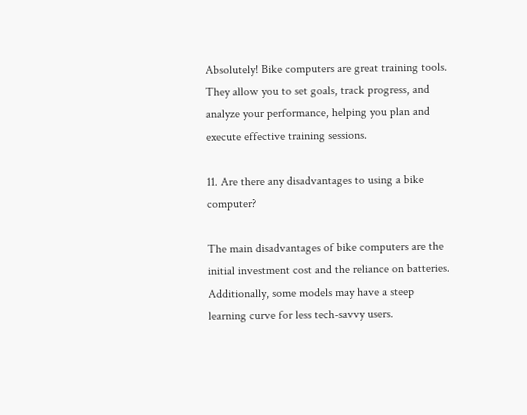Absolutely! Bike computers are great training tools. They allow you to set goals, track progress, and analyze your performance, helping you plan and execute effective training sessions.

11. Are there any disadvantages to using a bike computer?

The main disadvantages of bike computers are the initial investment cost and the reliance on batteries. Additionally, some models may have a steep learning curve for less tech-savvy users.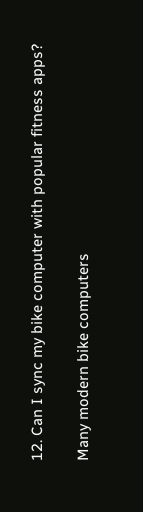12. Can I sync my bike computer with popular fitness apps?

Many modern bike computers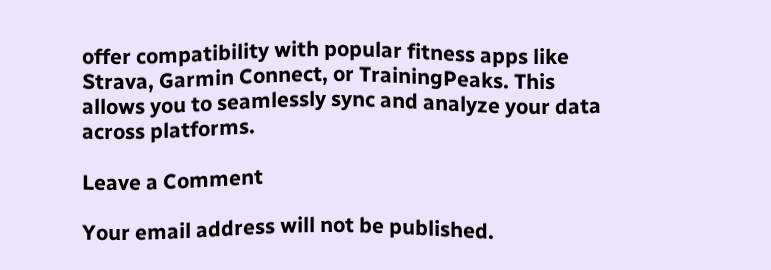offer compatibility with popular fitness apps like Strava, Garmin Connect, or TrainingPeaks. This allows you to seamlessly sync and analyze your data across platforms.

Leave a Comment

Your email address will not be published.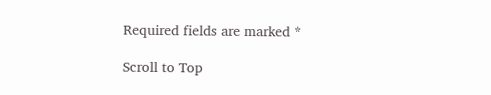Required fields are marked *

Scroll to Top